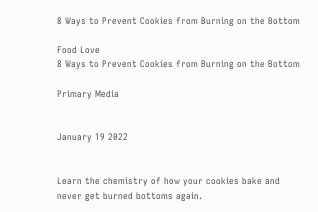8 Ways to Prevent Cookies from Burning on the Bottom

Food Love
8 Ways to Prevent Cookies from Burning on the Bottom

Primary Media


January 19 2022


Learn the chemistry of how your cookies bake and never get burned bottoms again.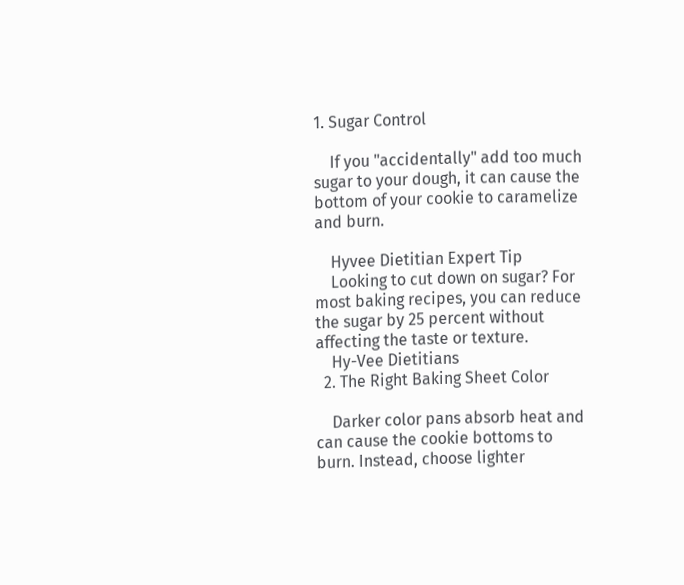1. Sugar Control

    If you "accidentally" add too much sugar to your dough, it can cause the bottom of your cookie to caramelize and burn.

    Hyvee Dietitian Expert Tip
    Looking to cut down on sugar? For most baking recipes, you can reduce the sugar by 25 percent without affecting the taste or texture.
    Hy-Vee Dietitians
  2. The Right Baking Sheet Color

    Darker color pans absorb heat and can cause the cookie bottoms to burn. Instead, choose lighter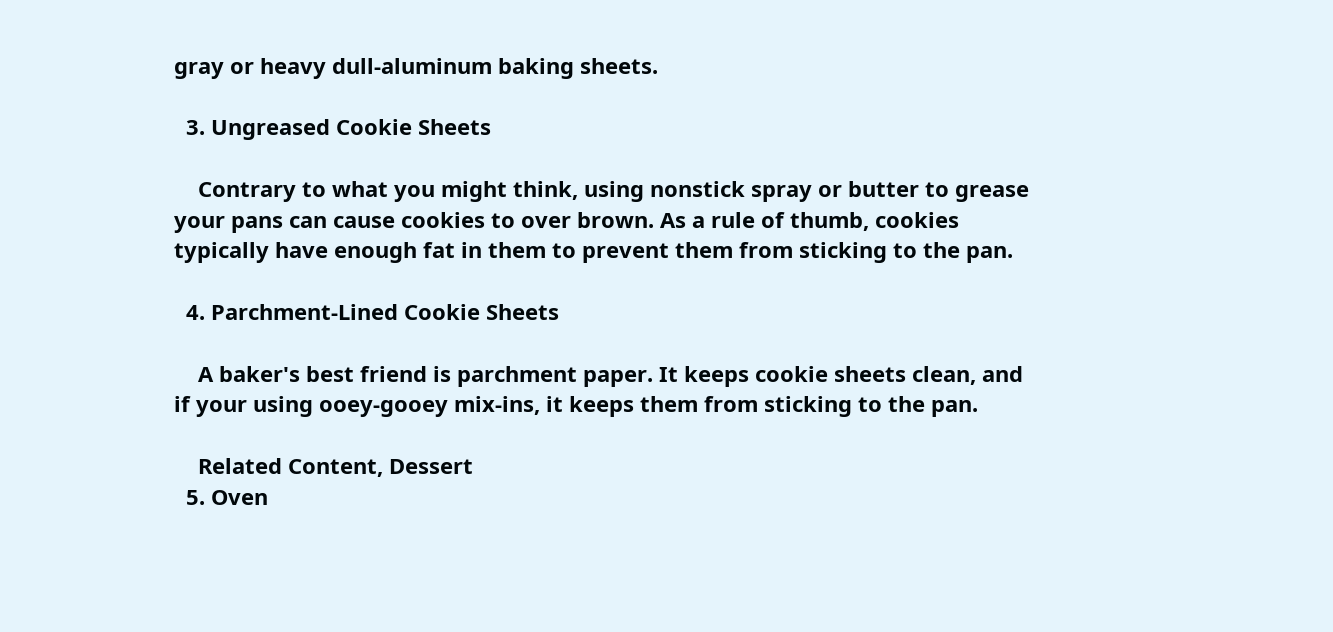gray or heavy dull-aluminum baking sheets.

  3. Ungreased Cookie Sheets

    Contrary to what you might think, using nonstick spray or butter to grease your pans can cause cookies to over brown. As a rule of thumb, cookies typically have enough fat in them to prevent them from sticking to the pan.

  4. Parchment-Lined Cookie Sheets

    A baker's best friend is parchment paper. It keeps cookie sheets clean, and if your using ooey-gooey mix-ins, it keeps them from sticking to the pan.

    Related Content, Dessert
  5. Oven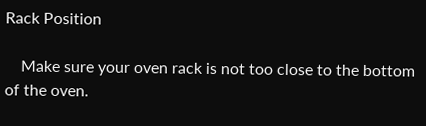Rack Position

    Make sure your oven rack is not too close to the bottom of the oven.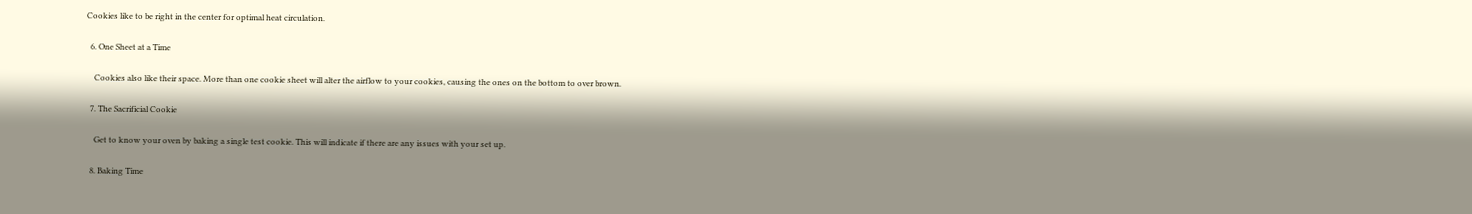Cookies like to be right in the center for optimal heat circulation.

  6. One Sheet at a Time

    Cookies also like their space. More than one cookie sheet will alter the airflow to your cookies, causing the ones on the bottom to over brown.

  7. The Sacrificial Cookie

    Get to know your oven by baking a single test cookie. This will indicate if there are any issues with your set up.

  8. Baking Time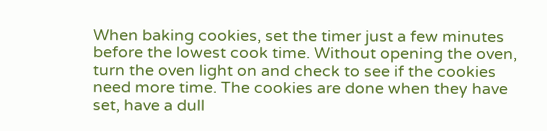When baking cookies, set the timer just a few minutes before the lowest cook time. Without opening the oven, turn the oven light on and check to see if the cookies need more time. The cookies are done when they have set, have a dull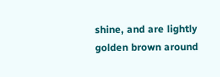shine, and are lightly golden brown around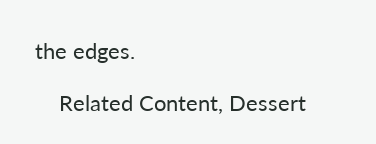the edges.

    Related Content, Dessert